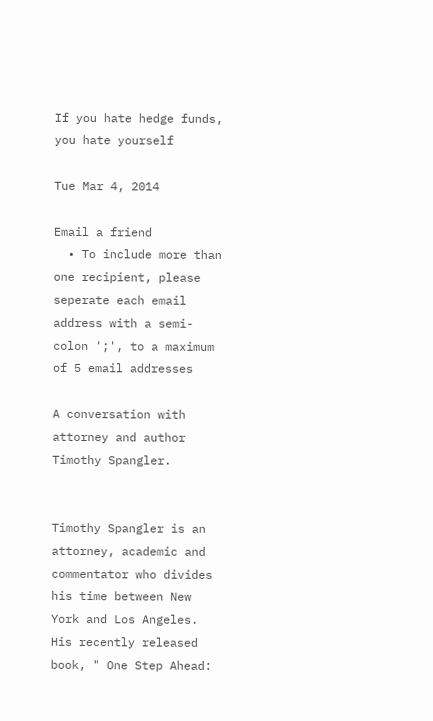If you hate hedge funds, you hate yourself

Tue Mar 4, 2014

Email a friend
  • To include more than one recipient, please seperate each email address with a semi-colon ';', to a maximum of 5 email addresses

A conversation with attorney and author Timothy Spangler.


Timothy Spangler is an attorney, academic and commentator who divides his time between New York and Los Angeles. His recently released book, " One Step Ahead: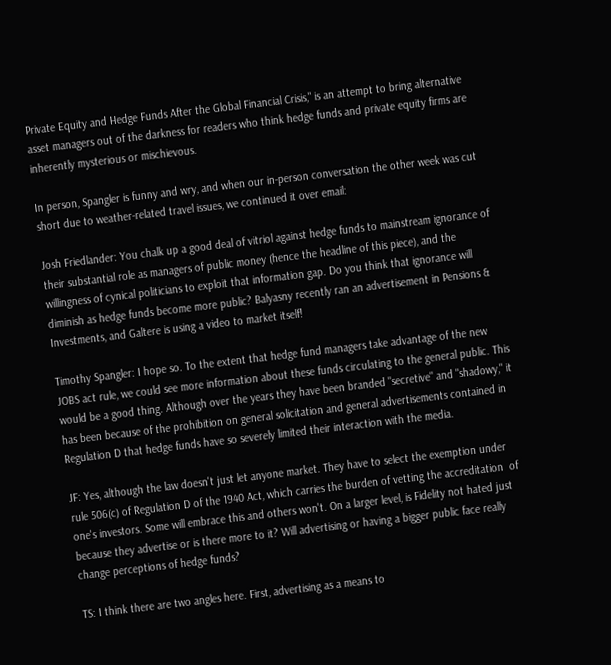Private Equity and Hedge Funds After the Global Financial Crisis," is an attempt to bring alternative asset managers out of the darkness for readers who think hedge funds and private equity firms are inherently mysterious or mischievous.

In person, Spangler is funny and wry, and when our in-person conversation the other week was cut short due to weather-related travel issues, we continued it over email:

Josh Friedlander: You chalk up a good deal of vitriol against hedge funds to mainstream ignorance of their substantial role as managers of public money (hence the headline of this piece), and the willingness of cynical politicians to exploit that information gap. Do you think that ignorance will diminish as hedge funds become more public? Balyasny recently ran an advertisement in Pensions & Investments, and Galtere is using a video to market itself!

Timothy Spangler: I hope so. To the extent that hedge fund managers take advantage of the new JOBS act rule, we could see more information about these funds circulating to the general public. This would be a good thing. Although over the years they have been branded "secretive" and "shadowy," it has been because of the prohibition on general solicitation and general advertisements contained in Regulation D that hedge funds have so severely limited their interaction with the media.

JF: Yes, although the law doesn't just let anyone market. They have to select the exemption under rule 506(c) of Regulation D of the 1940 Act, which carries the burden of vetting the accreditation  of one's investors. Some will embrace this and others won't. On a larger level, is Fidelity not hated just because they advertise or is there more to it? Will advertising or having a bigger public face really change perceptions of hedge funds?

TS: I think there are two angles here. First, advertising as a means to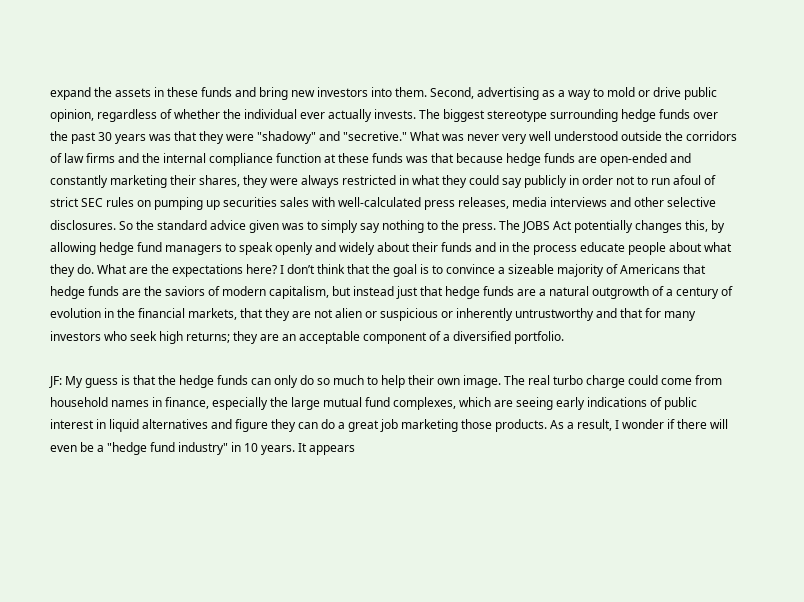expand the assets in these funds and bring new investors into them. Second, advertising as a way to mold or drive public opinion, regardless of whether the individual ever actually invests. The biggest stereotype surrounding hedge funds over the past 30 years was that they were "shadowy" and "secretive." What was never very well understood outside the corridors of law firms and the internal compliance function at these funds was that because hedge funds are open-ended and constantly marketing their shares, they were always restricted in what they could say publicly in order not to run afoul of strict SEC rules on pumping up securities sales with well-calculated press releases, media interviews and other selective disclosures. So the standard advice given was to simply say nothing to the press. The JOBS Act potentially changes this, by allowing hedge fund managers to speak openly and widely about their funds and in the process educate people about what they do. What are the expectations here? I don’t think that the goal is to convince a sizeable majority of Americans that hedge funds are the saviors of modern capitalism, but instead just that hedge funds are a natural outgrowth of a century of evolution in the financial markets, that they are not alien or suspicious or inherently untrustworthy and that for many investors who seek high returns; they are an acceptable component of a diversified portfolio.

JF: My guess is that the hedge funds can only do so much to help their own image. The real turbo charge could come from household names in finance, especially the large mutual fund complexes, which are seeing early indications of public interest in liquid alternatives and figure they can do a great job marketing those products. As a result, I wonder if there will even be a "hedge fund industry" in 10 years. It appears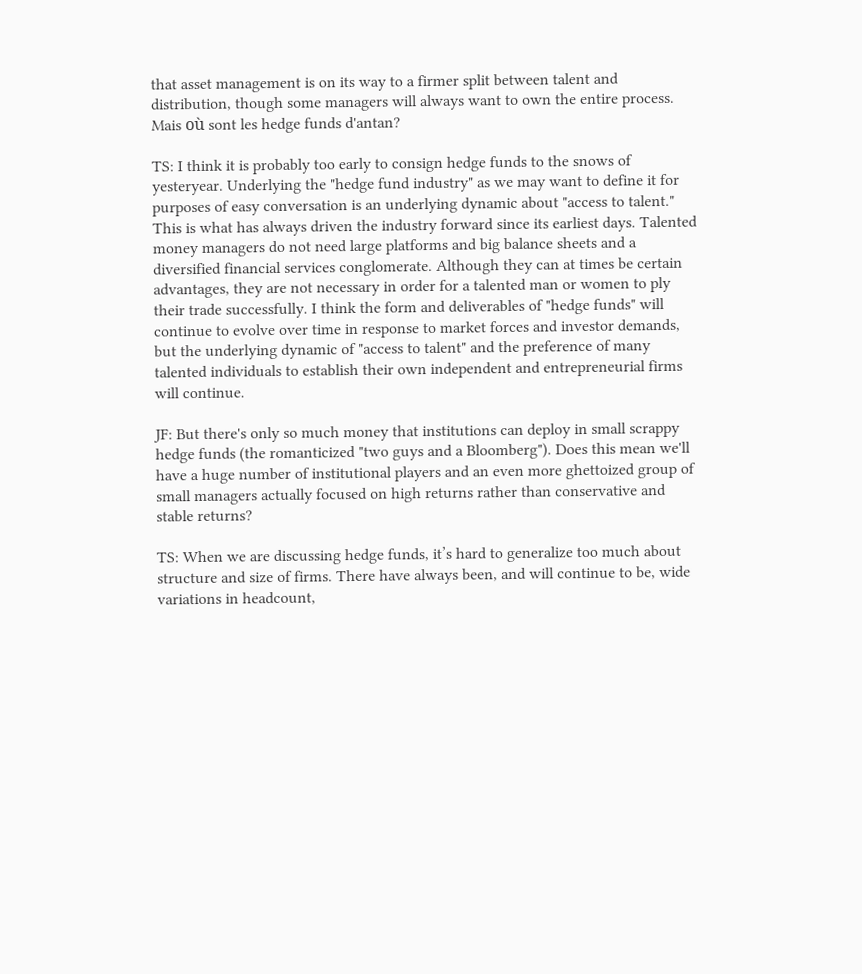that asset management is on its way to a firmer split between talent and distribution, though some managers will always want to own the entire process. Mais où sont les hedge funds d'antan?

TS: I think it is probably too early to consign hedge funds to the snows of yesteryear. Underlying the "hedge fund industry" as we may want to define it for purposes of easy conversation is an underlying dynamic about "access to talent." This is what has always driven the industry forward since its earliest days. Talented money managers do not need large platforms and big balance sheets and a diversified financial services conglomerate. Although they can at times be certain advantages, they are not necessary in order for a talented man or women to ply their trade successfully. I think the form and deliverables of "hedge funds" will continue to evolve over time in response to market forces and investor demands, but the underlying dynamic of "access to talent" and the preference of many talented individuals to establish their own independent and entrepreneurial firms will continue.

JF: But there's only so much money that institutions can deploy in small scrappy hedge funds (the romanticized "two guys and a Bloomberg"). Does this mean we'll have a huge number of institutional players and an even more ghettoized group of small managers actually focused on high returns rather than conservative and stable returns?

TS: When we are discussing hedge funds, it’s hard to generalize too much about structure and size of firms. There have always been, and will continue to be, wide variations in headcount,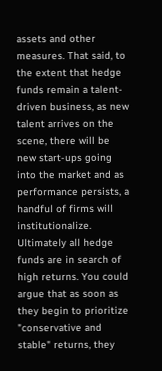assets and other measures. That said, to the extent that hedge funds remain a talent-driven business, as new talent arrives on the scene, there will be new start-ups going into the market and as performance persists, a handful of firms will institutionalize. Ultimately all hedge funds are in search of high returns. You could argue that as soon as they begin to prioritize "conservative and stable" returns, they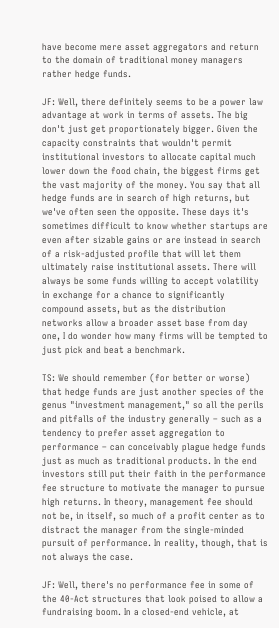have become mere asset aggregators and return to the domain of traditional money managers rather hedge funds.

JF: Well, there definitely seems to be a power law advantage at work in terms of assets. The big don't just get proportionately bigger. Given the capacity constraints that wouldn't permit institutional investors to allocate capital much lower down the food chain, the biggest firms get the vast majority of the money. You say that all hedge funds are in search of high returns, but we've often seen the opposite. These days it's sometimes difficult to know whether startups are even after sizable gains or are instead in search of a risk-adjusted profile that will let them ultimately raise institutional assets. There will always be some funds willing to accept volatility in exchange for a chance to significantly compound assets, but as the distribution networks allow a broader asset base from day one, I do wonder how many firms will be tempted to just pick and beat a benchmark.

TS: We should remember (for better or worse) that hedge funds are just another species of the genus "investment management," so all the perils and pitfalls of the industry generally – such as a tendency to prefer asset aggregation to performance – can conceivably plague hedge funds just as much as traditional products. In the end investors still put their faith in the performance fee structure to motivate the manager to pursue high returns. In theory, management fee should not be, in itself, so much of a profit center as to distract the manager from the single-minded pursuit of performance. In reality, though, that is not always the case.

JF: Well, there's no performance fee in some of the 40-Act structures that look poised to allow a fundraising boom. In a closed-end vehicle, at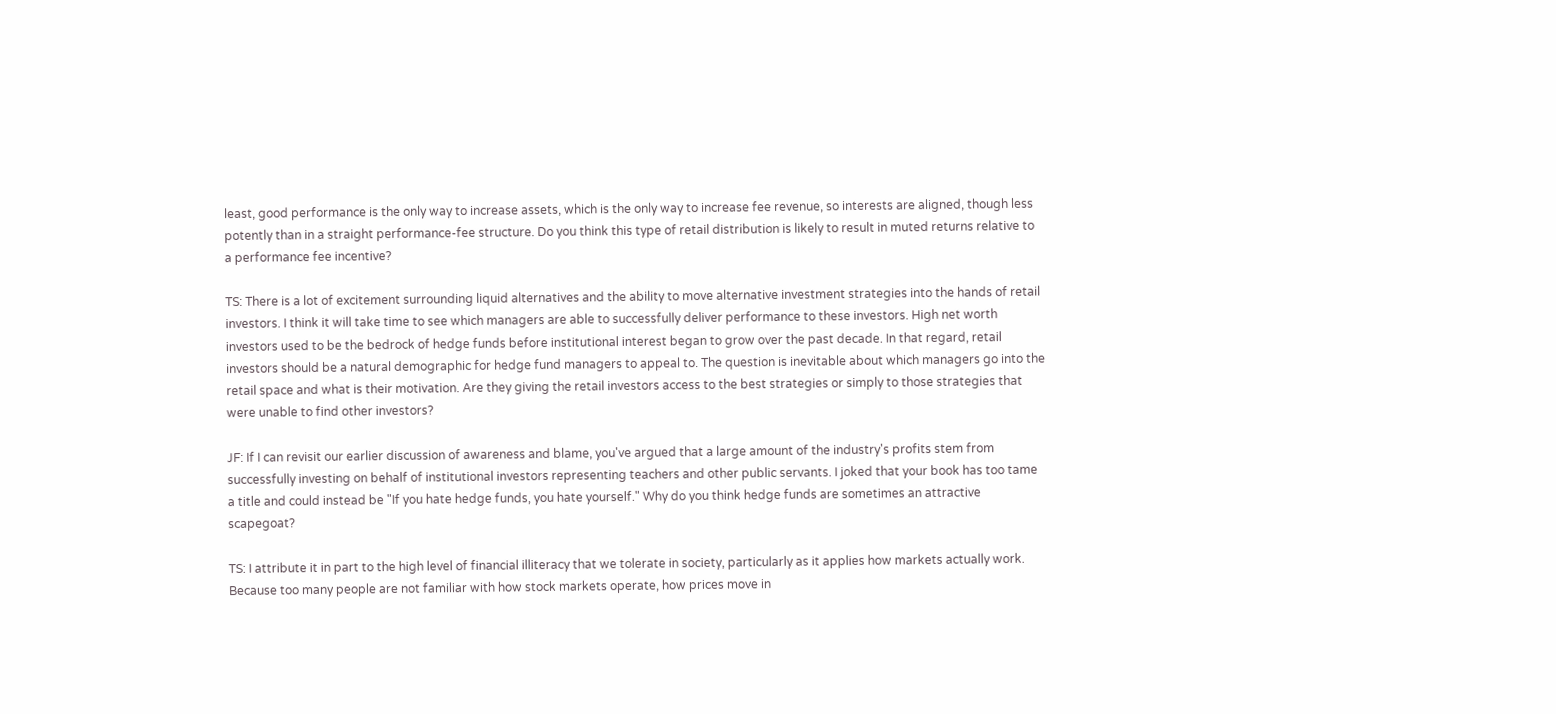least, good performance is the only way to increase assets, which is the only way to increase fee revenue, so interests are aligned, though less potently than in a straight performance-fee structure. Do you think this type of retail distribution is likely to result in muted returns relative to a performance fee incentive?

TS: There is a lot of excitement surrounding liquid alternatives and the ability to move alternative investment strategies into the hands of retail investors. I think it will take time to see which managers are able to successfully deliver performance to these investors. High net worth investors used to be the bedrock of hedge funds before institutional interest began to grow over the past decade. In that regard, retail investors should be a natural demographic for hedge fund managers to appeal to. The question is inevitable about which managers go into the retail space and what is their motivation. Are they giving the retail investors access to the best strategies or simply to those strategies that were unable to find other investors?

JF: If I can revisit our earlier discussion of awareness and blame, you've argued that a large amount of the industry's profits stem from successfully investing on behalf of institutional investors representing teachers and other public servants. I joked that your book has too tame a title and could instead be "If you hate hedge funds, you hate yourself." Why do you think hedge funds are sometimes an attractive scapegoat?

TS: I attribute it in part to the high level of financial illiteracy that we tolerate in society, particularly as it applies how markets actually work. Because too many people are not familiar with how stock markets operate, how prices move in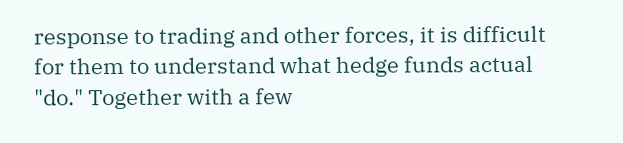response to trading and other forces, it is difficult for them to understand what hedge funds actual "do." Together with a few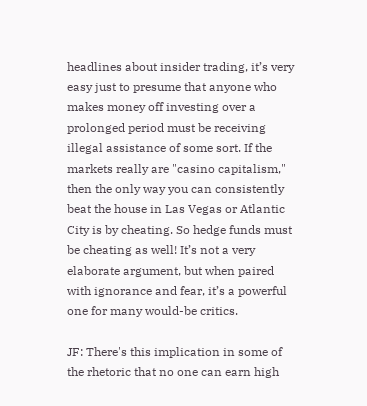headlines about insider trading, it’s very easy just to presume that anyone who makes money off investing over a prolonged period must be receiving illegal assistance of some sort. If the markets really are "casino capitalism," then the only way you can consistently beat the house in Las Vegas or Atlantic City is by cheating. So hedge funds must be cheating as well! It’s not a very elaborate argument, but when paired with ignorance and fear, it’s a powerful one for many would-be critics.

JF: There's this implication in some of the rhetoric that no one can earn high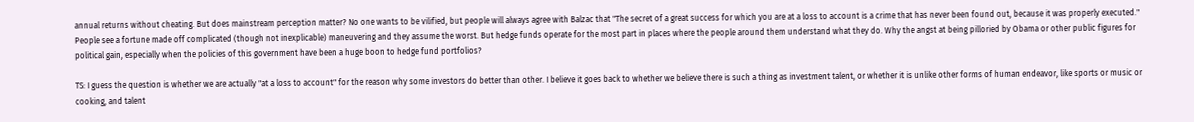annual returns without cheating. But does mainstream perception matter? No one wants to be vilified, but people will always agree with Balzac that "The secret of a great success for which you are at a loss to account is a crime that has never been found out, because it was properly executed." People see a fortune made off complicated (though not inexplicable) maneuvering and they assume the worst. But hedge funds operate for the most part in places where the people around them understand what they do. Why the angst at being pilloried by Obama or other public figures for political gain, especially when the policies of this government have been a huge boon to hedge fund portfolios?

TS: I guess the question is whether we are actually "at a loss to account" for the reason why some investors do better than other. I believe it goes back to whether we believe there is such a thing as investment talent, or whether it is unlike other forms of human endeavor, like sports or music or cooking, and talent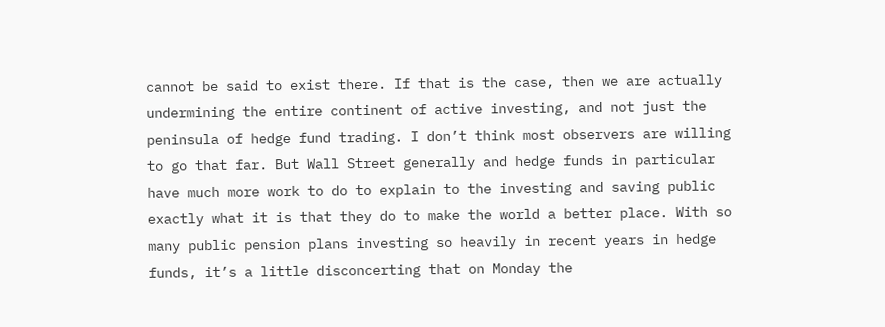cannot be said to exist there. If that is the case, then we are actually undermining the entire continent of active investing, and not just the peninsula of hedge fund trading. I don’t think most observers are willing to go that far. But Wall Street generally and hedge funds in particular have much more work to do to explain to the investing and saving public exactly what it is that they do to make the world a better place. With so many public pension plans investing so heavily in recent years in hedge funds, it’s a little disconcerting that on Monday the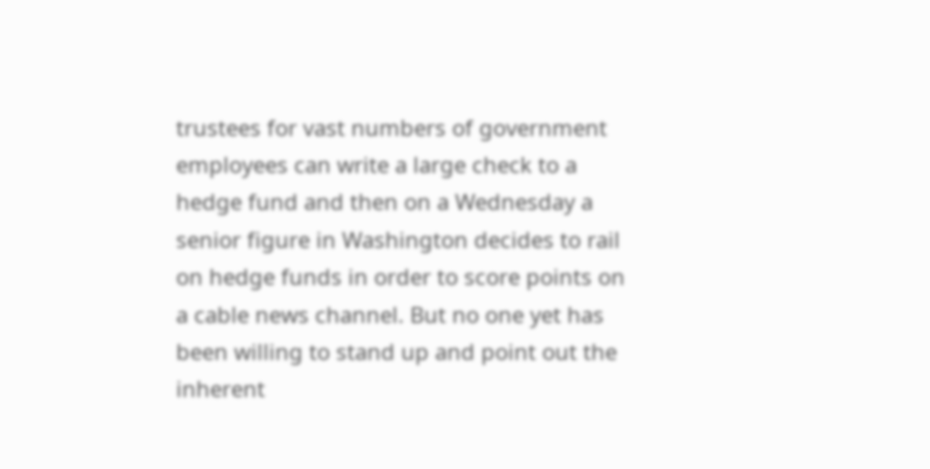trustees for vast numbers of government employees can write a large check to a hedge fund and then on a Wednesday a senior figure in Washington decides to rail on hedge funds in order to score points on a cable news channel. But no one yet has been willing to stand up and point out the inherent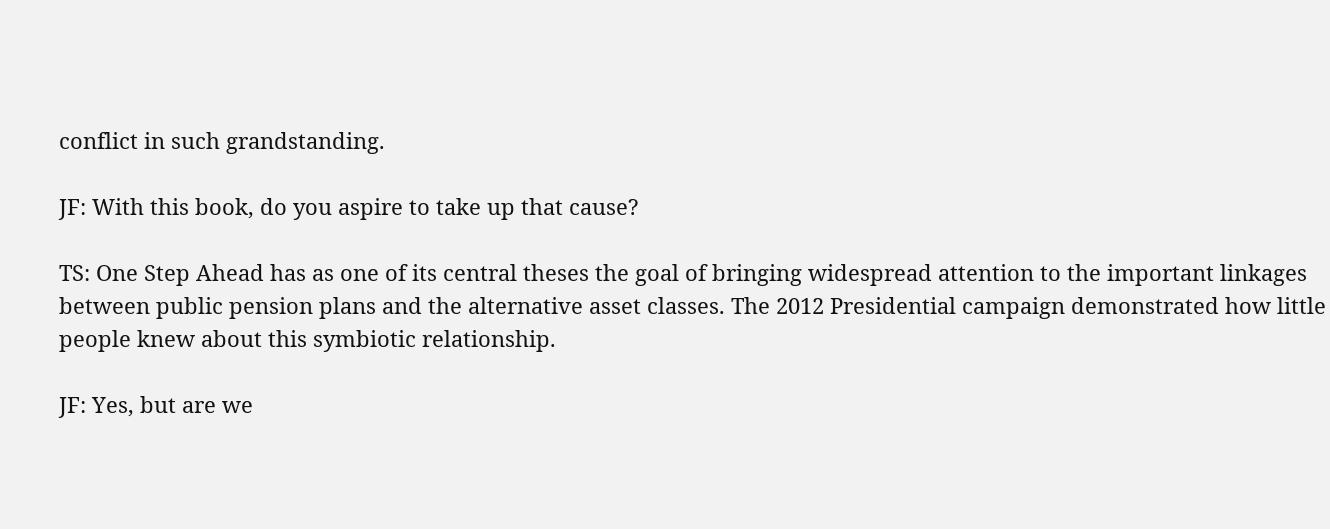conflict in such grandstanding.

JF: With this book, do you aspire to take up that cause?

TS: One Step Ahead has as one of its central theses the goal of bringing widespread attention to the important linkages between public pension plans and the alternative asset classes. The 2012 Presidential campaign demonstrated how little people knew about this symbiotic relationship.

JF: Yes, but are we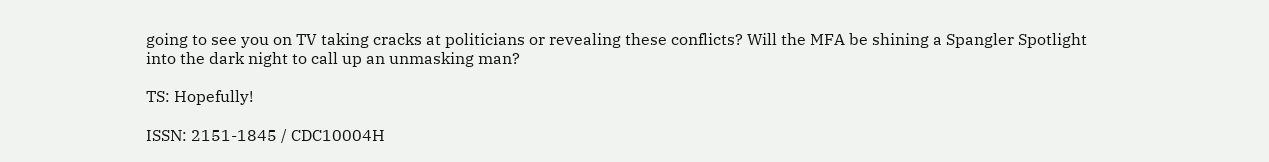going to see you on TV taking cracks at politicians or revealing these conflicts? Will the MFA be shining a Spangler Spotlight into the dark night to call up an unmasking man?

TS: Hopefully!

ISSN: 2151-1845 / CDC10004H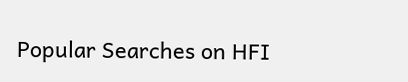Popular Searches on HFI